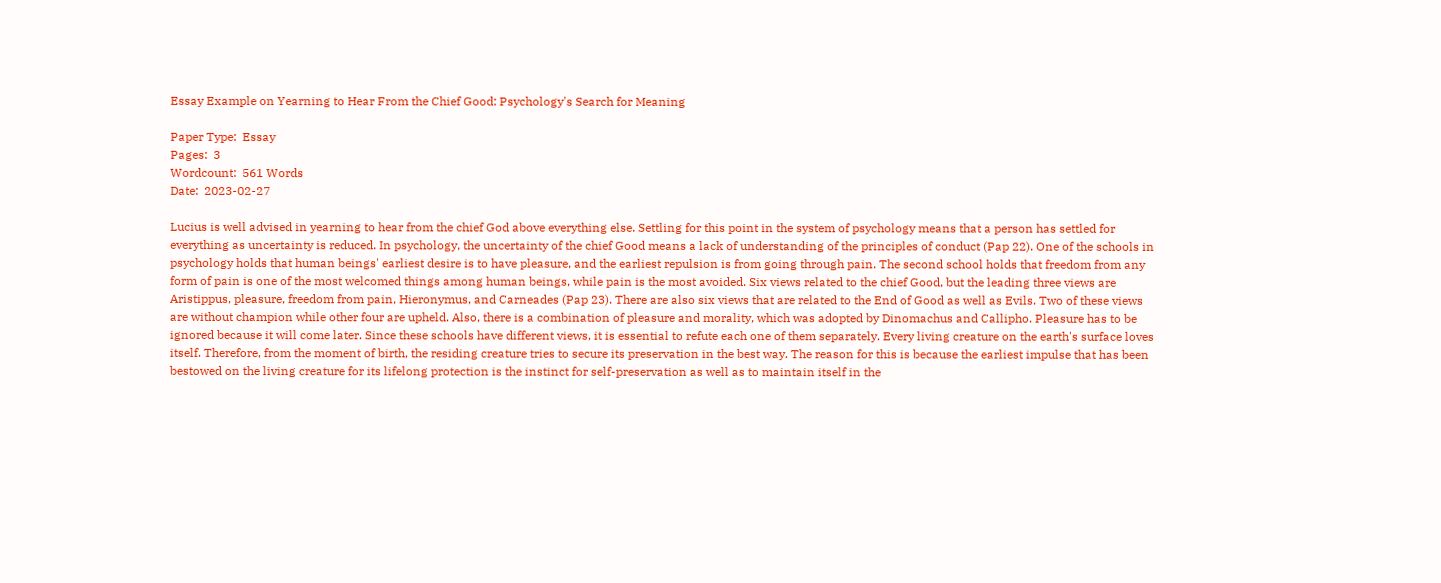Essay Example on Yearning to Hear From the Chief Good: Psychology's Search for Meaning

Paper Type:  Essay
Pages:  3
Wordcount:  561 Words
Date:  2023-02-27

Lucius is well advised in yearning to hear from the chief God above everything else. Settling for this point in the system of psychology means that a person has settled for everything as uncertainty is reduced. In psychology, the uncertainty of the chief Good means a lack of understanding of the principles of conduct (Pap 22). One of the schools in psychology holds that human beings' earliest desire is to have pleasure, and the earliest repulsion is from going through pain. The second school holds that freedom from any form of pain is one of the most welcomed things among human beings, while pain is the most avoided. Six views related to the chief Good, but the leading three views are Aristippus, pleasure, freedom from pain, Hieronymus, and Carneades (Pap 23). There are also six views that are related to the End of Good as well as Evils. Two of these views are without champion while other four are upheld. Also, there is a combination of pleasure and morality, which was adopted by Dinomachus and Callipho. Pleasure has to be ignored because it will come later. Since these schools have different views, it is essential to refute each one of them separately. Every living creature on the earth's surface loves itself. Therefore, from the moment of birth, the residing creature tries to secure its preservation in the best way. The reason for this is because the earliest impulse that has been bestowed on the living creature for its lifelong protection is the instinct for self-preservation as well as to maintain itself in the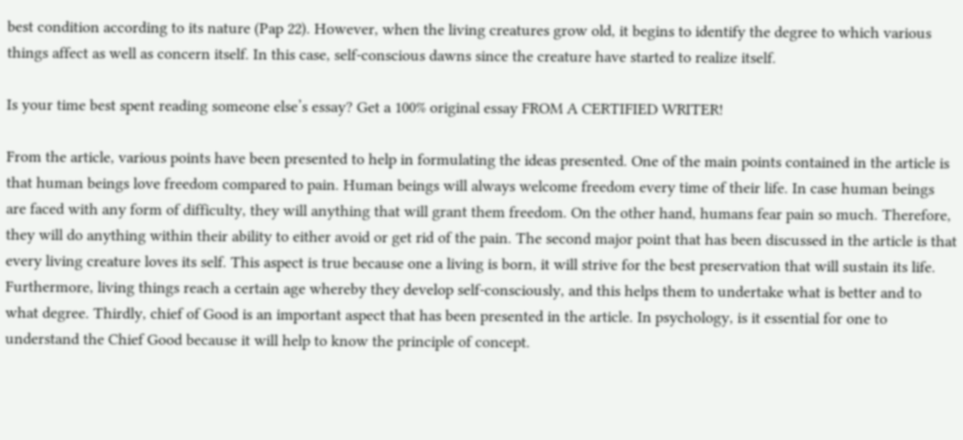best condition according to its nature (Pap 22). However, when the living creatures grow old, it begins to identify the degree to which various things affect as well as concern itself. In this case, self-conscious dawns since the creature have started to realize itself.

Is your time best spent reading someone else’s essay? Get a 100% original essay FROM A CERTIFIED WRITER!

From the article, various points have been presented to help in formulating the ideas presented. One of the main points contained in the article is that human beings love freedom compared to pain. Human beings will always welcome freedom every time of their life. In case human beings are faced with any form of difficulty, they will anything that will grant them freedom. On the other hand, humans fear pain so much. Therefore, they will do anything within their ability to either avoid or get rid of the pain. The second major point that has been discussed in the article is that every living creature loves its self. This aspect is true because one a living is born, it will strive for the best preservation that will sustain its life. Furthermore, living things reach a certain age whereby they develop self-consciously, and this helps them to undertake what is better and to what degree. Thirdly, chief of Good is an important aspect that has been presented in the article. In psychology, is it essential for one to understand the Chief Good because it will help to know the principle of concept.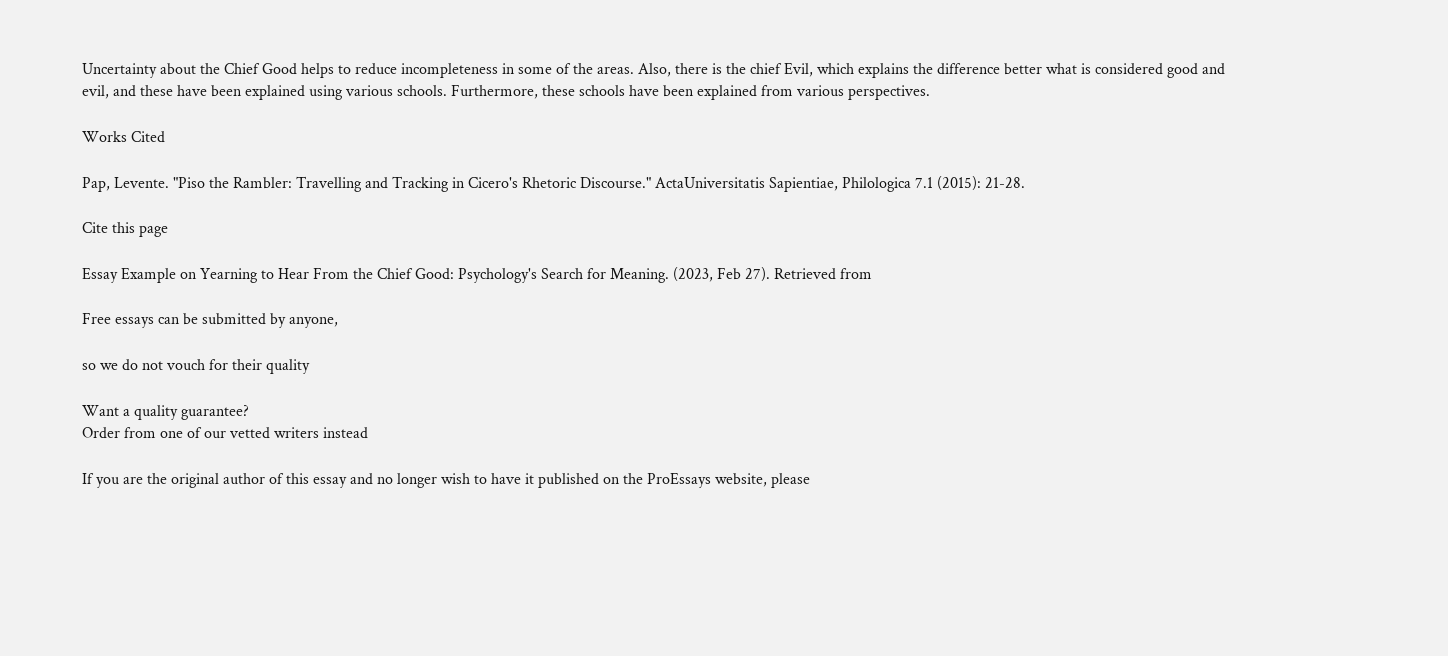Uncertainty about the Chief Good helps to reduce incompleteness in some of the areas. Also, there is the chief Evil, which explains the difference better what is considered good and evil, and these have been explained using various schools. Furthermore, these schools have been explained from various perspectives.

Works Cited

Pap, Levente. "Piso the Rambler: Travelling and Tracking in Cicero's Rhetoric Discourse." ActaUniversitatis Sapientiae, Philologica 7.1 (2015): 21-28.

Cite this page

Essay Example on Yearning to Hear From the Chief Good: Psychology's Search for Meaning. (2023, Feb 27). Retrieved from

Free essays can be submitted by anyone,

so we do not vouch for their quality

Want a quality guarantee?
Order from one of our vetted writers instead

If you are the original author of this essay and no longer wish to have it published on the ProEssays website, please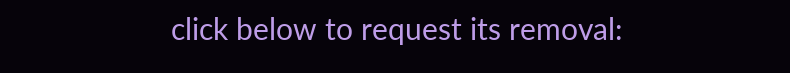click below to request its removal: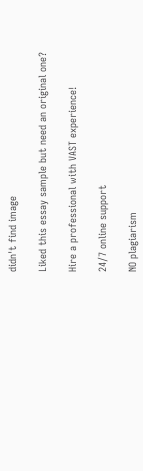didn't find image

Liked this essay sample but need an original one?

Hire a professional with VAST experience!

24/7 online support

NO plagiarism